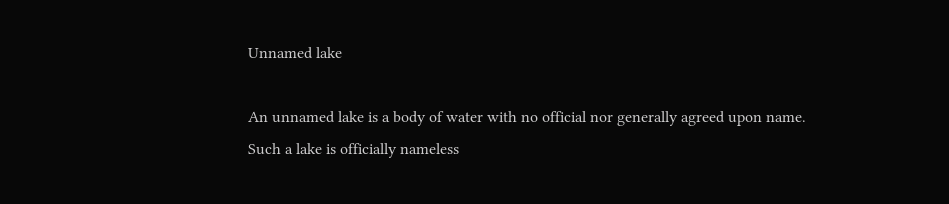Unnamed lake

An unnamed lake is a body of water with no official nor generally agreed upon name. Such a lake is officially nameless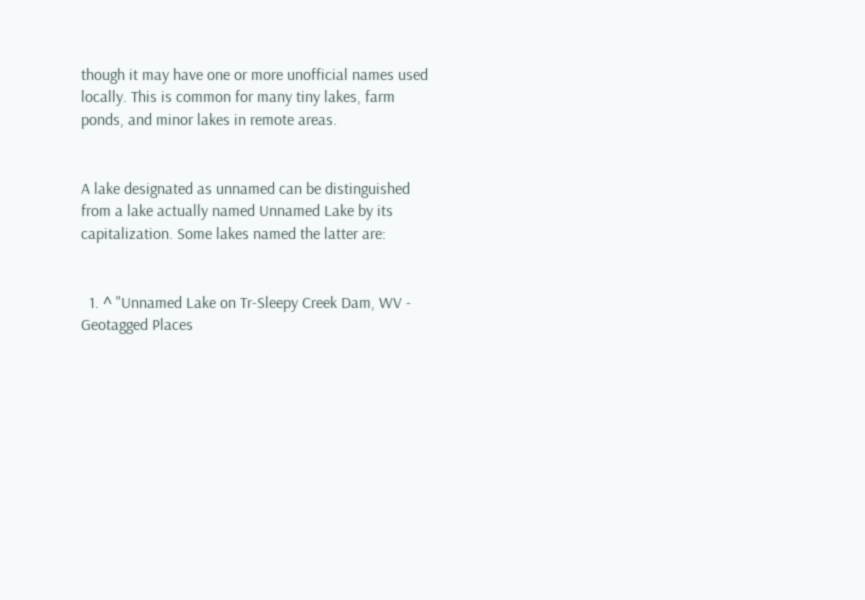though it may have one or more unofficial names used locally. This is common for many tiny lakes, farm ponds, and minor lakes in remote areas.


A lake designated as unnamed can be distinguished from a lake actually named Unnamed Lake by its capitalization. Some lakes named the latter are:


  1. ^ "Unnamed Lake on Tr-Sleepy Creek Dam, WV - Geotagged Places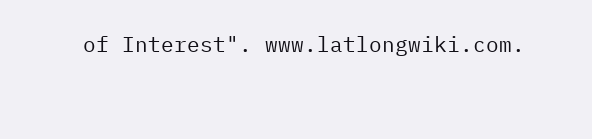of Interest". www.latlongwiki.com.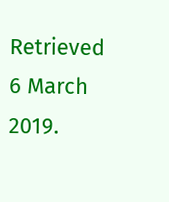Retrieved 6 March 2019.